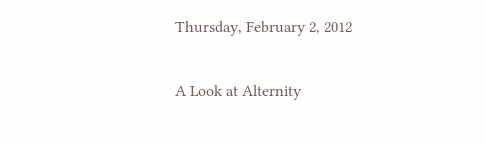Thursday, February 2, 2012

A Look at Alternity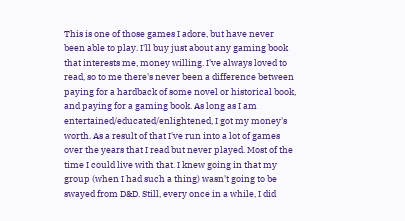This is one of those games I adore, but have never been able to play. I'll buy just about any gaming book that interests me, money willing. I've always loved to read, so to me there's never been a difference between paying for a hardback of some novel or historical book, and paying for a gaming book. As long as I am entertained/educated/enlightened, I got my money's worth. As a result of that I've run into a lot of games over the years that I read but never played. Most of the time I could live with that. I knew going in that my group (when I had such a thing) wasn't going to be swayed from D&D. Still, every once in a while, I did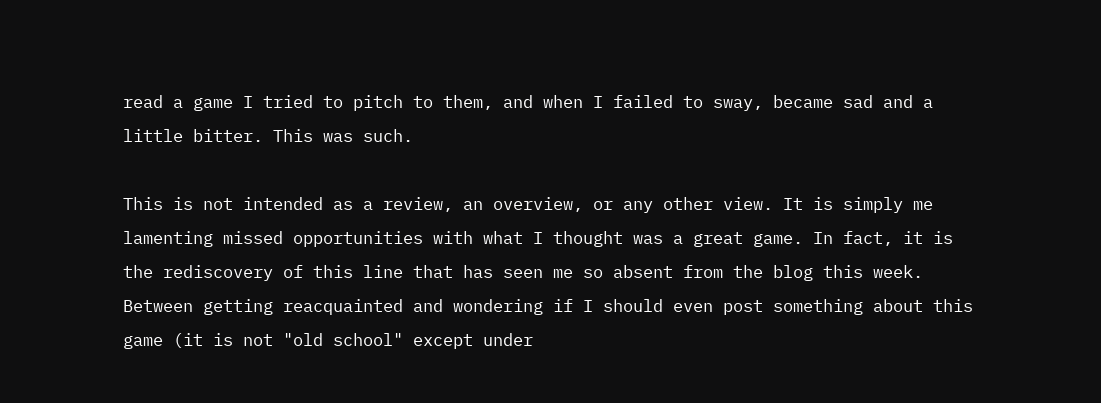read a game I tried to pitch to them, and when I failed to sway, became sad and a little bitter. This was such.

This is not intended as a review, an overview, or any other view. It is simply me lamenting missed opportunities with what I thought was a great game. In fact, it is the rediscovery of this line that has seen me so absent from the blog this week. Between getting reacquainted and wondering if I should even post something about this game (it is not "old school" except under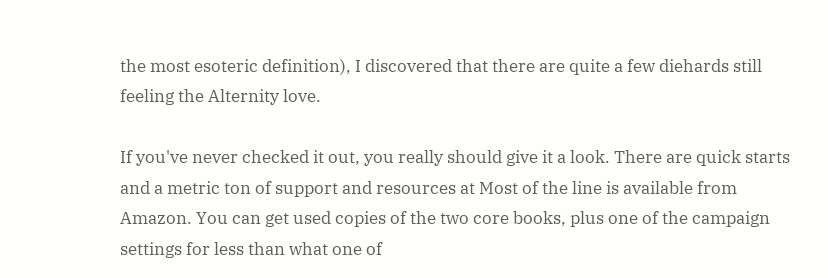the most esoteric definition), I discovered that there are quite a few diehards still feeling the Alternity love.

If you've never checked it out, you really should give it a look. There are quick starts and a metric ton of support and resources at Most of the line is available from Amazon. You can get used copies of the two core books, plus one of the campaign settings for less than what one of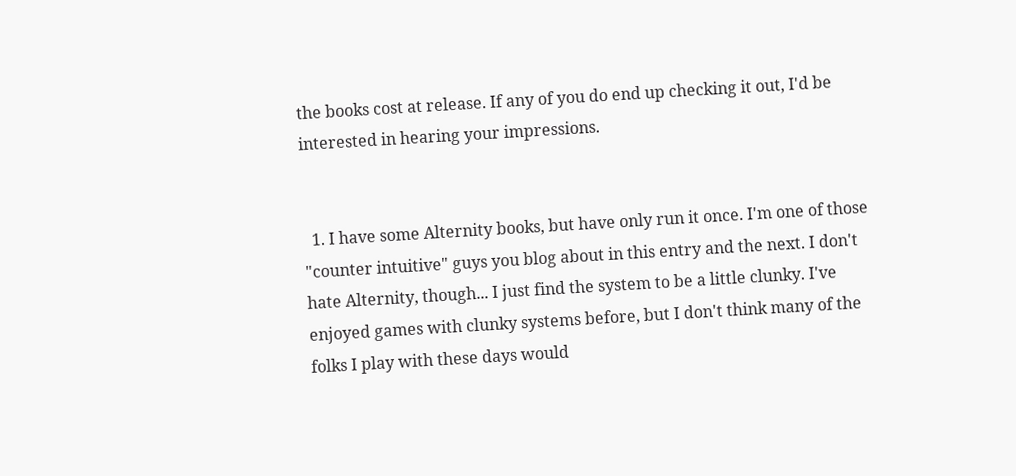the books cost at release. If any of you do end up checking it out, I'd be interested in hearing your impressions.


  1. I have some Alternity books, but have only run it once. I'm one of those "counter intuitive" guys you blog about in this entry and the next. I don't hate Alternity, though... I just find the system to be a little clunky. I've enjoyed games with clunky systems before, but I don't think many of the folks I play with these days would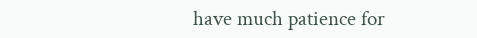have much patience for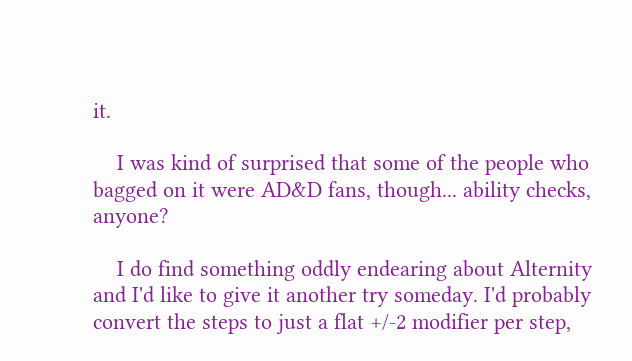it.

    I was kind of surprised that some of the people who bagged on it were AD&D fans, though... ability checks, anyone?

    I do find something oddly endearing about Alternity and I'd like to give it another try someday. I'd probably convert the steps to just a flat +/-2 modifier per step,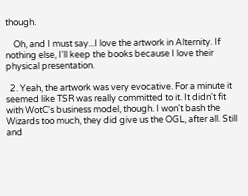though.

    Oh, and I must say...I love the artwork in Alternity. If nothing else, I'll keep the books because I love their physical presentation.

  2. Yeah, the artwork was very evocative. For a minute it seemed like TSR was really committed to it. It didn't fit with WotC's business model, though. I won't bash the Wizards too much, they did give us the OGL, after all. Still and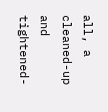all, a cleaned-up and tightened-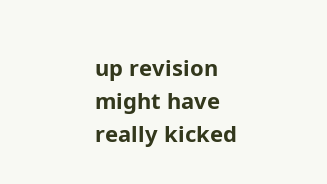up revision might have really kicked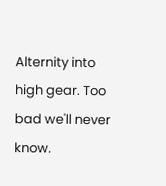Alternity into high gear. Too bad we'll never know.